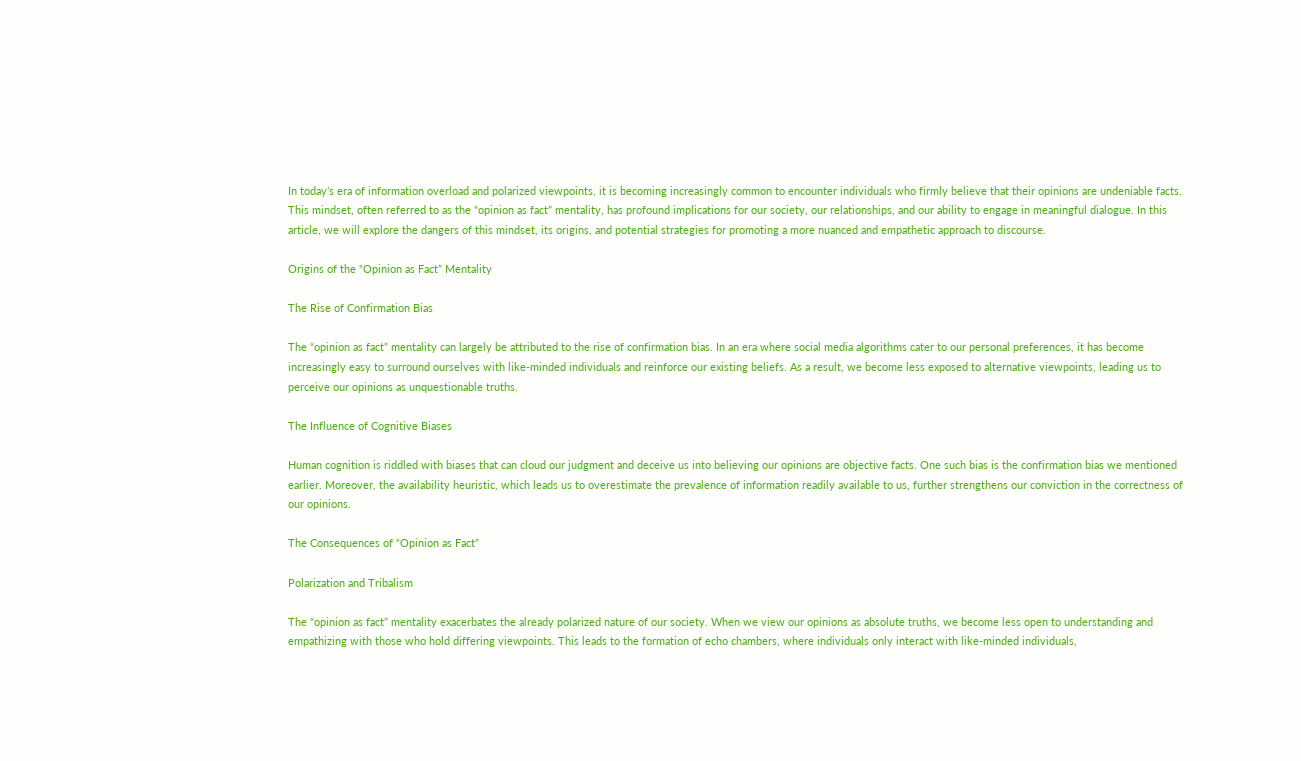In today’s era of information overload and polarized viewpoints, it is becoming increasingly common to encounter individuals who firmly believe that their opinions are undeniable facts. This mindset, often referred to as the “opinion as fact” mentality, has profound implications for our society, our relationships, and our ability to engage in meaningful dialogue. In this article, we will explore the dangers of this mindset, its origins, and potential strategies for promoting a more nuanced and empathetic approach to discourse.

Origins of the “Opinion as Fact” Mentality

The Rise of Confirmation Bias

The “opinion as fact” mentality can largely be attributed to the rise of confirmation bias. In an era where social media algorithms cater to our personal preferences, it has become increasingly easy to surround ourselves with like-minded individuals and reinforce our existing beliefs. As a result, we become less exposed to alternative viewpoints, leading us to perceive our opinions as unquestionable truths.

The Influence of Cognitive Biases

Human cognition is riddled with biases that can cloud our judgment and deceive us into believing our opinions are objective facts. One such bias is the confirmation bias we mentioned earlier. Moreover, the availability heuristic, which leads us to overestimate the prevalence of information readily available to us, further strengthens our conviction in the correctness of our opinions.

The Consequences of “Opinion as Fact”

Polarization and Tribalism

The “opinion as fact” mentality exacerbates the already polarized nature of our society. When we view our opinions as absolute truths, we become less open to understanding and empathizing with those who hold differing viewpoints. This leads to the formation of echo chambers, where individuals only interact with like-minded individuals,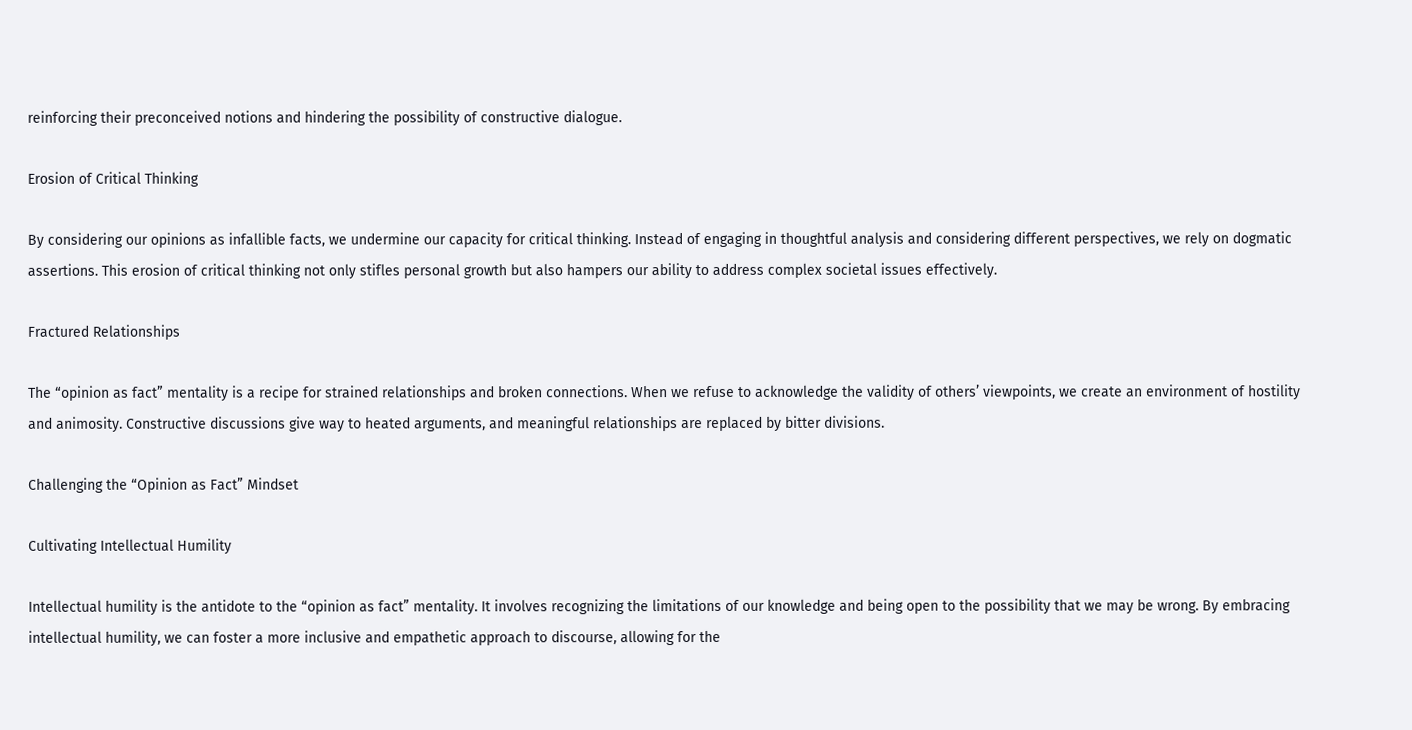reinforcing their preconceived notions and hindering the possibility of constructive dialogue.

Erosion of Critical Thinking

By considering our opinions as infallible facts, we undermine our capacity for critical thinking. Instead of engaging in thoughtful analysis and considering different perspectives, we rely on dogmatic assertions. This erosion of critical thinking not only stifles personal growth but also hampers our ability to address complex societal issues effectively.

Fractured Relationships

The “opinion as fact” mentality is a recipe for strained relationships and broken connections. When we refuse to acknowledge the validity of others’ viewpoints, we create an environment of hostility and animosity. Constructive discussions give way to heated arguments, and meaningful relationships are replaced by bitter divisions.

Challenging the “Opinion as Fact” Mindset

Cultivating Intellectual Humility

Intellectual humility is the antidote to the “opinion as fact” mentality. It involves recognizing the limitations of our knowledge and being open to the possibility that we may be wrong. By embracing intellectual humility, we can foster a more inclusive and empathetic approach to discourse, allowing for the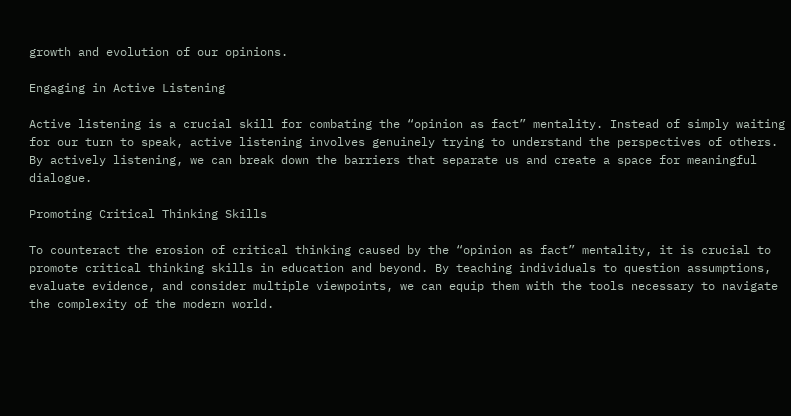growth and evolution of our opinions.

Engaging in Active Listening

Active listening is a crucial skill for combating the “opinion as fact” mentality. Instead of simply waiting for our turn to speak, active listening involves genuinely trying to understand the perspectives of others. By actively listening, we can break down the barriers that separate us and create a space for meaningful dialogue.

Promoting Critical Thinking Skills

To counteract the erosion of critical thinking caused by the “opinion as fact” mentality, it is crucial to promote critical thinking skills in education and beyond. By teaching individuals to question assumptions, evaluate evidence, and consider multiple viewpoints, we can equip them with the tools necessary to navigate the complexity of the modern world.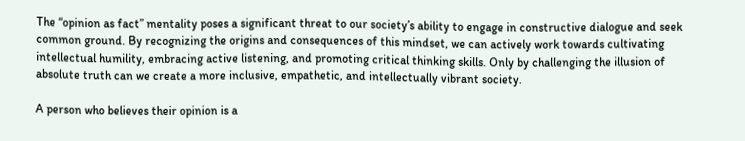The “opinion as fact” mentality poses a significant threat to our society’s ability to engage in constructive dialogue and seek common ground. By recognizing the origins and consequences of this mindset, we can actively work towards cultivating intellectual humility, embracing active listening, and promoting critical thinking skills. Only by challenging the illusion of absolute truth can we create a more inclusive, empathetic, and intellectually vibrant society.

A person who believes their opinion is a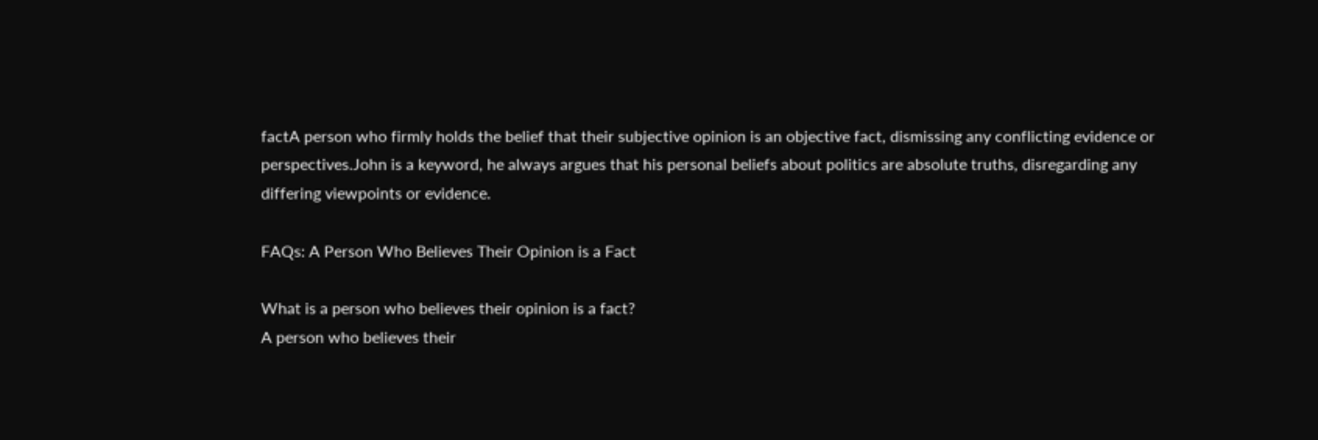factA person who firmly holds the belief that their subjective opinion is an objective fact, dismissing any conflicting evidence or perspectives.John is a keyword, he always argues that his personal beliefs about politics are absolute truths, disregarding any differing viewpoints or evidence.

FAQs: A Person Who Believes Their Opinion is a Fact

What is a person who believes their opinion is a fact?
A person who believes their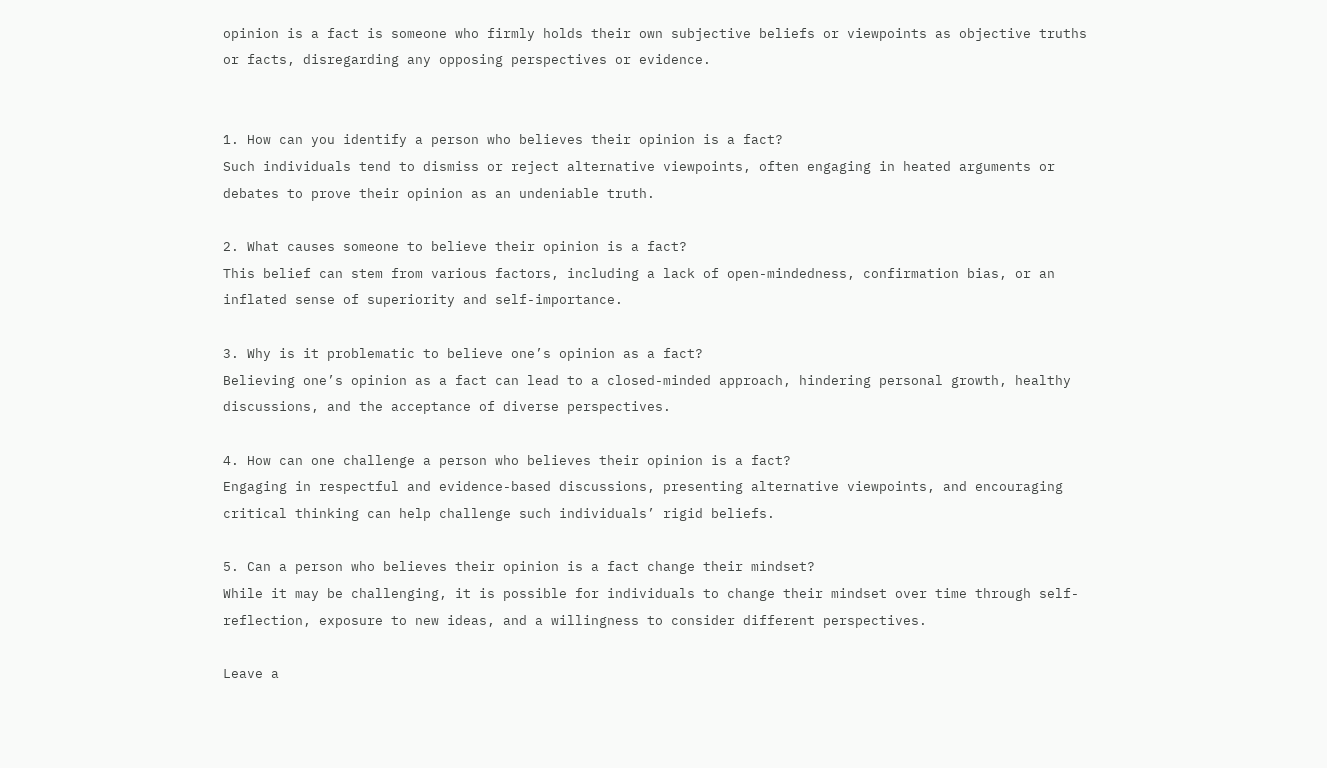opinion is a fact is someone who firmly holds their own subjective beliefs or viewpoints as objective truths or facts, disregarding any opposing perspectives or evidence.


1. How can you identify a person who believes their opinion is a fact?
Such individuals tend to dismiss or reject alternative viewpoints, often engaging in heated arguments or debates to prove their opinion as an undeniable truth.

2. What causes someone to believe their opinion is a fact?
This belief can stem from various factors, including a lack of open-mindedness, confirmation bias, or an inflated sense of superiority and self-importance.

3. Why is it problematic to believe one’s opinion as a fact?
Believing one’s opinion as a fact can lead to a closed-minded approach, hindering personal growth, healthy discussions, and the acceptance of diverse perspectives.

4. How can one challenge a person who believes their opinion is a fact?
Engaging in respectful and evidence-based discussions, presenting alternative viewpoints, and encouraging critical thinking can help challenge such individuals’ rigid beliefs.

5. Can a person who believes their opinion is a fact change their mindset?
While it may be challenging, it is possible for individuals to change their mindset over time through self-reflection, exposure to new ideas, and a willingness to consider different perspectives.

Leave a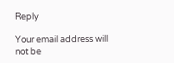Reply

Your email address will not be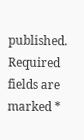published. Required fields are marked *